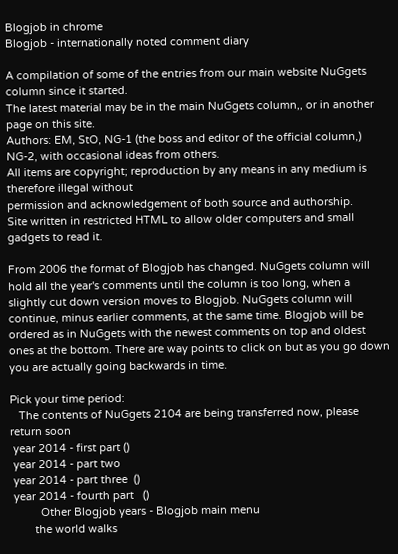Blogjob in chrome
Blogjob - internationally noted comment diary

A compilation of some of the entries from our main website NuGgets column since it started.
The latest material may be in the main NuGgets column,, or in another page on this site.
Authors: EM, StO, NG-1 (the boss and editor of the official column,) NG-2, with occasional ideas from others.
All items are copyright; reproduction by any means in any medium is therefore illegal without
permission and acknowledgement of both source and authorship.
Site written in restricted HTML to allow older computers and small gadgets to read it.

From 2006 the format of Blogjob has changed. NuGgets column will hold all the year's comments until the column is too long, when a slightly cut down version moves to Blogjob. NuGgets column will continue, minus earlier comments, at the same time. Blogjob will be ordered as in NuGgets with the newest comments on top and oldest ones at the bottom. There are way points to click on but as you go down you are actually going backwards in time.

Pick your time period:
   The contents of NuGgets 2104 are being transferred now, please return soon
 year 2014 - first part ()
 year 2014 - part two
 year 2014 - part three  ()
 year 2014 - fourth part   ()
          Other Blogjob years - Blogjob main menu
        the world walks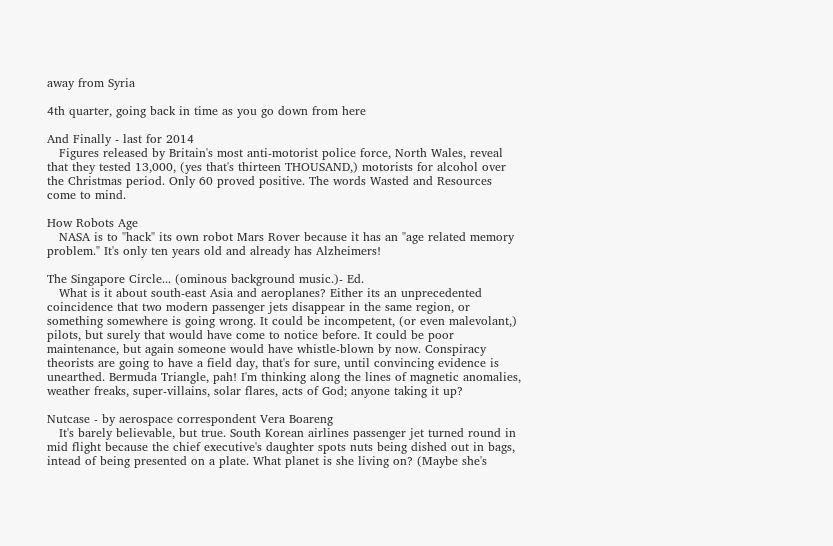away from Syria

4th quarter, going back in time as you go down from here

And Finally - last for 2014
   Figures released by Britain's most anti-motorist police force, North Wales, reveal that they tested 13,000, (yes that's thirteen THOUSAND,) motorists for alcohol over the Christmas period. Only 60 proved positive. The words Wasted and Resources come to mind.

How Robots Age
   NASA is to "hack" its own robot Mars Rover because it has an "age related memory problem." It's only ten years old and already has Alzheimers!

The Singapore Circle... (ominous background music.)- Ed.
   What is it about south-east Asia and aeroplanes? Either its an unprecedented coincidence that two modern passenger jets disappear in the same region, or something somewhere is going wrong. It could be incompetent, (or even malevolant,) pilots, but surely that would have come to notice before. It could be poor maintenance, but again someone would have whistle-blown by now. Conspiracy theorists are going to have a field day, that's for sure, until convincing evidence is unearthed. Bermuda Triangle, pah! I'm thinking along the lines of magnetic anomalies, weather freaks, super-villains, solar flares, acts of God; anyone taking it up?

Nutcase - by aerospace correspondent Vera Boareng
   It's barely believable, but true. South Korean airlines passenger jet turned round in mid flight because the chief executive's daughter spots nuts being dished out in bags, intead of being presented on a plate. What planet is she living on? (Maybe she's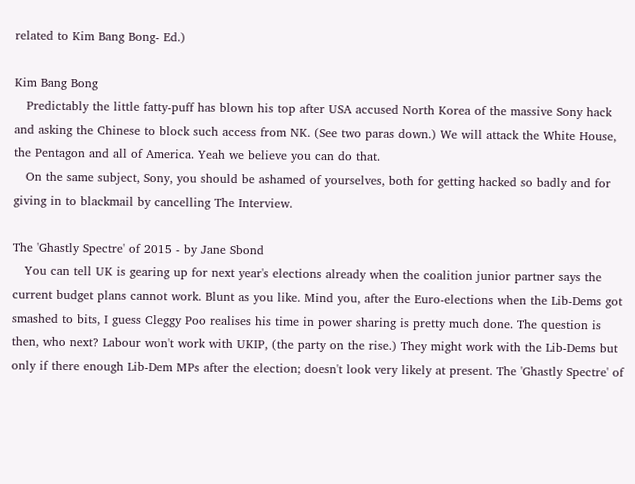related to Kim Bang Bong- Ed.)

Kim Bang Bong
   Predictably the little fatty-puff has blown his top after USA accused North Korea of the massive Sony hack and asking the Chinese to block such access from NK. (See two paras down.) We will attack the White House, the Pentagon and all of America. Yeah we believe you can do that.
   On the same subject, Sony, you should be ashamed of yourselves, both for getting hacked so badly and for giving in to blackmail by cancelling The Interview.

The 'Ghastly Spectre' of 2015 - by Jane Sbond
   You can tell UK is gearing up for next year's elections already when the coalition junior partner says the current budget plans cannot work. Blunt as you like. Mind you, after the Euro-elections when the Lib-Dems got smashed to bits, I guess Cleggy Poo realises his time in power sharing is pretty much done. The question is then, who next? Labour won't work with UKIP, (the party on the rise.) They might work with the Lib-Dems but only if there enough Lib-Dem MPs after the election; doesn't look very likely at present. The 'Ghastly Spectre' of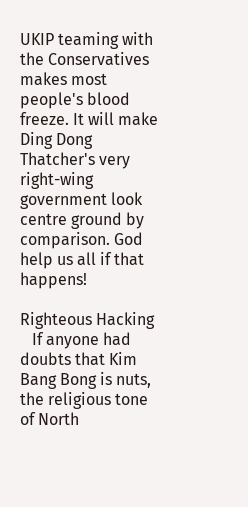UKIP teaming with the Conservatives makes most people's blood freeze. It will make Ding Dong Thatcher's very right-wing government look centre ground by comparison. God help us all if that happens!

Righteous Hacking
   If anyone had doubts that Kim Bang Bong is nuts, the religious tone of North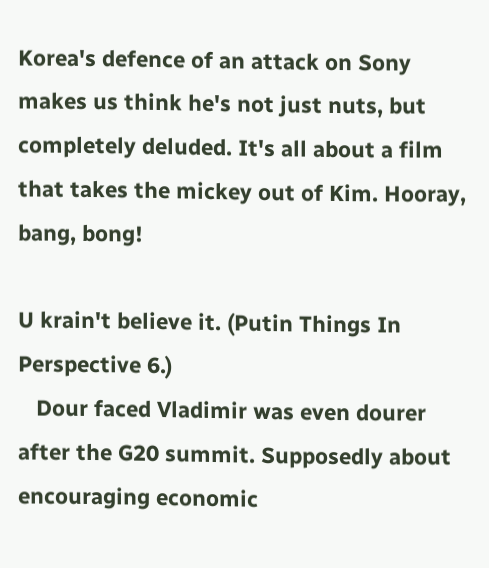Korea's defence of an attack on Sony makes us think he's not just nuts, but completely deluded. It's all about a film that takes the mickey out of Kim. Hooray, bang, bong!

U krain't believe it. (Putin Things In Perspective 6.)
   Dour faced Vladimir was even dourer after the G20 summit. Supposedly about encouraging economic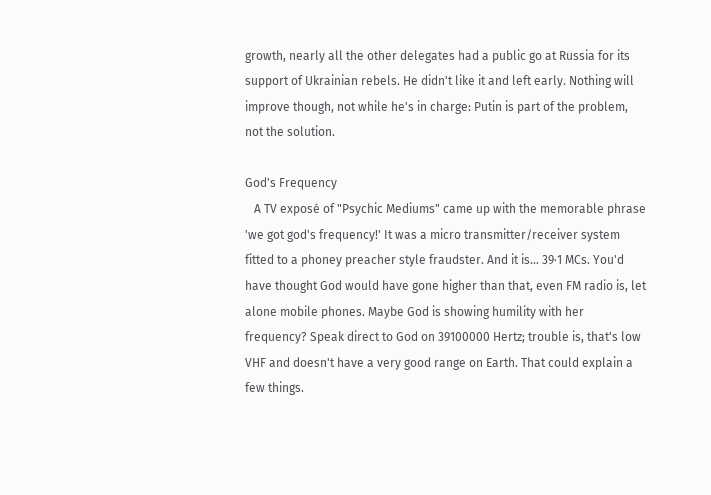growth, nearly all the other delegates had a public go at Russia for its support of Ukrainian rebels. He didn't like it and left early. Nothing will improve though, not while he's in charge: Putin is part of the problem, not the solution.

God's Frequency
   A TV exposé of "Psychic Mediums" came up with the memorable phrase 'we got god's frequency!' It was a micro transmitter/receiver system fitted to a phoney preacher style fraudster. And it is... 39·1 MCs. You'd have thought God would have gone higher than that, even FM radio is, let alone mobile phones. Maybe God is showing humility with her frequency? Speak direct to God on 39100000 Hertz; trouble is, that's low VHF and doesn't have a very good range on Earth. That could explain a few things.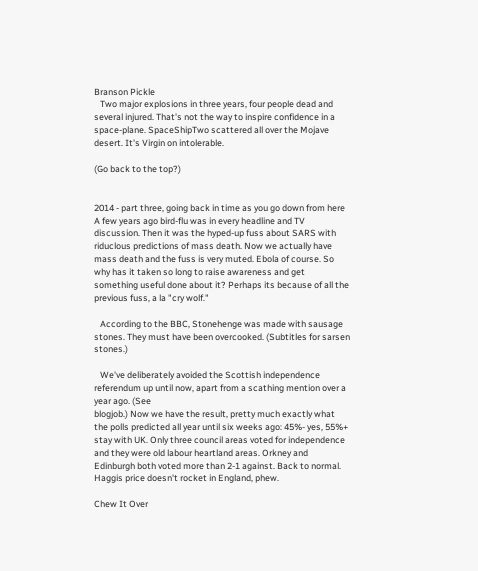Branson Pickle
   Two major explosions in three years, four people dead and several injured. That's not the way to inspire confidence in a space-plane. SpaceShipTwo scattered all over the Mojave desert. It's Virgin on intolerable.

(Go back to the top?)


2014 - part three, going back in time as you go down from here
A few years ago bird-flu was in every headline and TV discussion. Then it was the hyped-up fuss about SARS with riduclous predictions of mass death. Now we actually have mass death and the fuss is very muted. Ebola of course. So why has it taken so long to raise awareness and get something useful done about it? Perhaps its because of all the previous fuss, a la "cry wolf."

   According to the BBC, Stonehenge was made with sausage stones. They must have been overcooked. (Subtitles for sarsen stones.)

   We've deliberately avoided the Scottish independence referendum up until now, apart from a scathing mention over a year ago. (See
blogjob.) Now we have the result, pretty much exactly what the polls predicted all year until six weeks ago: 45%- yes, 55%+ stay with UK. Only three council areas voted for independence and they were old labour heartland areas. Orkney and Edinburgh both voted more than 2-1 against. Back to normal. Haggis price doesn't rocket in England, phew.

Chew It Over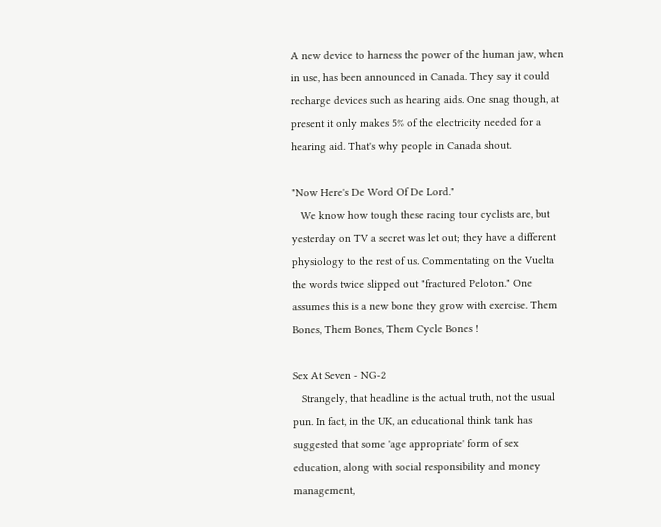A new device to harness the power of the human jaw, when in use, has been announced in Canada. They say it could recharge devices such as hearing aids. One snag though, at present it only makes 5% of the electricity needed for a hearing aid. That's why people in Canada shout.

"Now Here's De Word Of De Lord."
   We know how tough these racing tour cyclists are, but yesterday on TV a secret was let out; they have a different physiology to the rest of us. Commentating on the Vuelta the words twice slipped out "fractured Peloton." One assumes this is a new bone they grow with exercise. Them Bones, Them Bones, Them Cycle Bones !

Sex At Seven - NG-2
   Strangely, that headline is the actual truth, not the usual pun. In fact, in the UK, an educational think tank has suggested that some 'age appropriate' form of sex education, along with social responsibility and money management,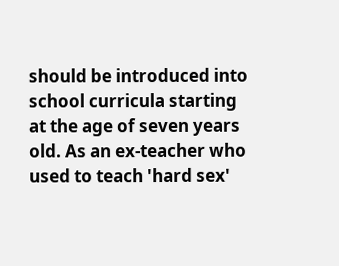should be introduced into school curricula starting at the age of seven years old. As an ex-teacher who used to teach 'hard sex'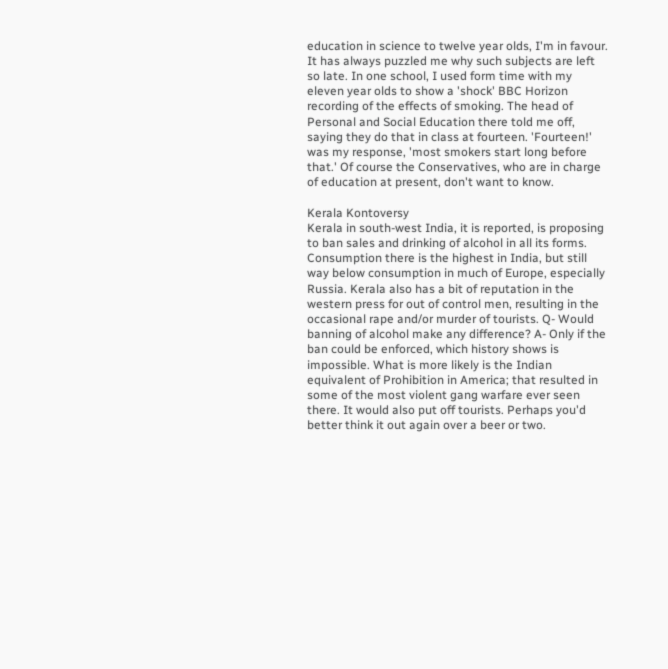education in science to twelve year olds, I'm in favour. It has always puzzled me why such subjects are left so late. In one school, I used form time with my eleven year olds to show a 'shock' BBC Horizon recording of the effects of smoking. The head of Personal and Social Education there told me off, saying they do that in class at fourteen. 'Fourteen!' was my response, 'most smokers start long before that.' Of course the Conservatives, who are in charge of education at present, don't want to know.

Kerala Kontoversy
Kerala in south-west India, it is reported, is proposing to ban sales and drinking of alcohol in all its forms. Consumption there is the highest in India, but still way below consumption in much of Europe, especially Russia. Kerala also has a bit of reputation in the western press for out of control men, resulting in the occasional rape and/or murder of tourists. Q- Would banning of alcohol make any difference? A- Only if the ban could be enforced, which history shows is impossible. What is more likely is the Indian equivalent of Prohibition in America; that resulted in some of the most violent gang warfare ever seen there. It would also put off tourists. Perhaps you'd better think it out again over a beer or two.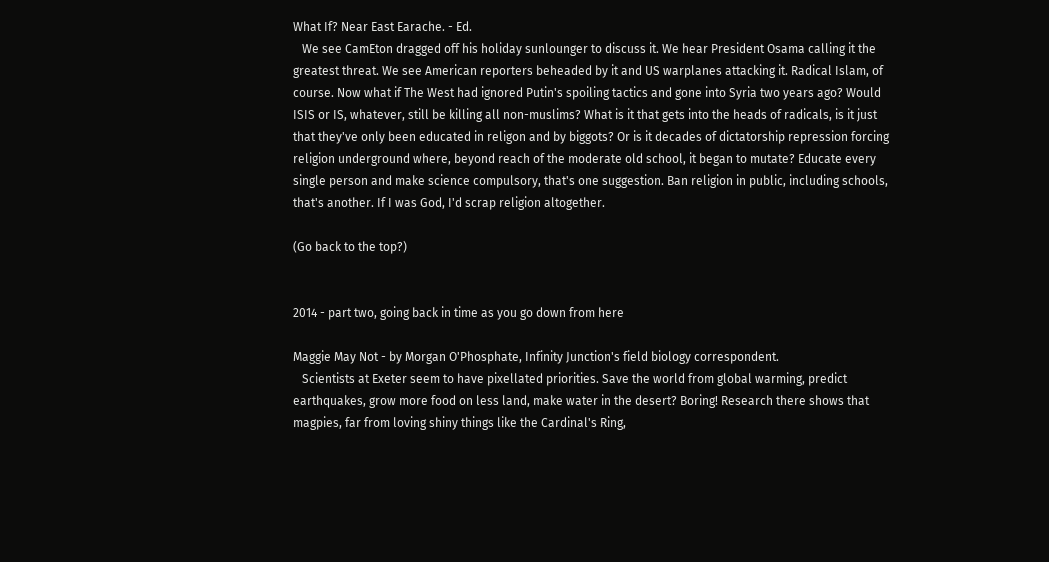What If? Near East Earache. - Ed.
   We see CamEton dragged off his holiday sunlounger to discuss it. We hear President Osama calling it the greatest threat. We see American reporters beheaded by it and US warplanes attacking it. Radical Islam, of course. Now what if The West had ignored Putin's spoiling tactics and gone into Syria two years ago? Would ISIS or IS, whatever, still be killing all non-muslims? What is it that gets into the heads of radicals, is it just that they've only been educated in religon and by biggots? Or is it decades of dictatorship repression forcing religion underground where, beyond reach of the moderate old school, it began to mutate? Educate every single person and make science compulsory, that's one suggestion. Ban religion in public, including schools, that's another. If I was God, I'd scrap religion altogether.

(Go back to the top?)


2014 - part two, going back in time as you go down from here

Maggie May Not - by Morgan O'Phosphate, Infinity Junction's field biology correspondent.
   Scientists at Exeter seem to have pixellated priorities. Save the world from global warming, predict earthquakes, grow more food on less land, make water in the desert? Boring! Research there shows that magpies, far from loving shiny things like the Cardinal's Ring,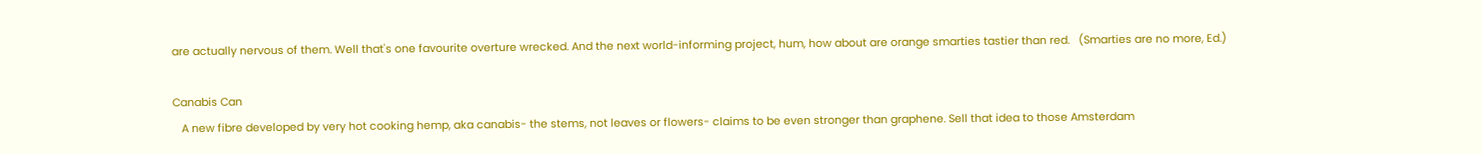are actually nervous of them. Well that's one favourite overture wrecked. And the next world-informing project, hum, how about are orange smarties tastier than red.   (Smarties are no more, Ed.)

Canabis Can
   A new fibre developed by very hot cooking hemp, aka canabis- the stems, not leaves or flowers- claims to be even stronger than graphene. Sell that idea to those Amsterdam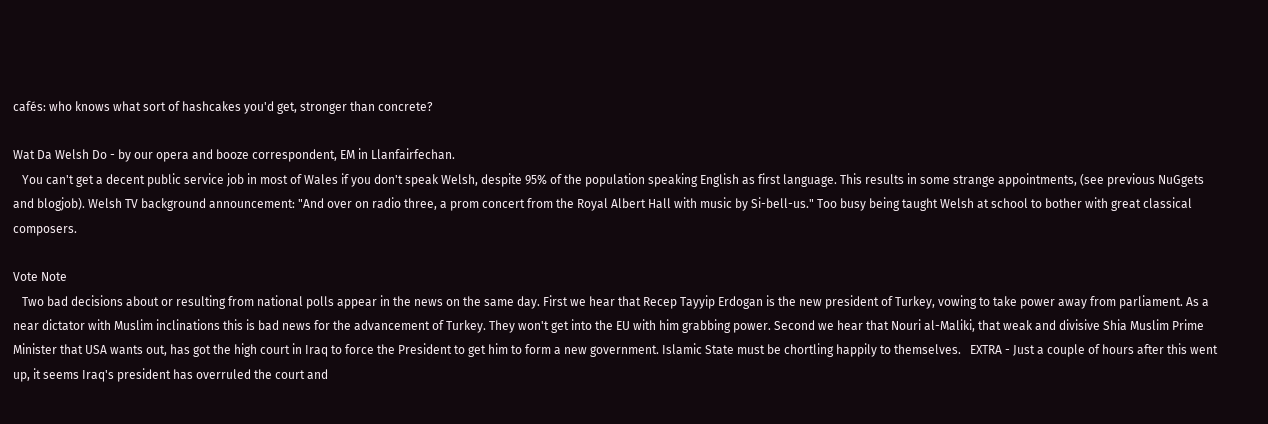cafés: who knows what sort of hashcakes you'd get, stronger than concrete?

Wat Da Welsh Do - by our opera and booze correspondent, EM in Llanfairfechan.
   You can't get a decent public service job in most of Wales if you don't speak Welsh, despite 95% of the population speaking English as first language. This results in some strange appointments, (see previous NuGgets and blogjob). Welsh TV background announcement: "And over on radio three, a prom concert from the Royal Albert Hall with music by Si-bell-us." Too busy being taught Welsh at school to bother with great classical composers.

Vote Note
   Two bad decisions about or resulting from national polls appear in the news on the same day. First we hear that Recep Tayyip Erdogan is the new president of Turkey, vowing to take power away from parliament. As a near dictator with Muslim inclinations this is bad news for the advancement of Turkey. They won't get into the EU with him grabbing power. Second we hear that Nouri al-Maliki, that weak and divisive Shia Muslim Prime Minister that USA wants out, has got the high court in Iraq to force the President to get him to form a new government. Islamic State must be chortling happily to themselves.   EXTRA - Just a couple of hours after this went up, it seems Iraq's president has overruled the court and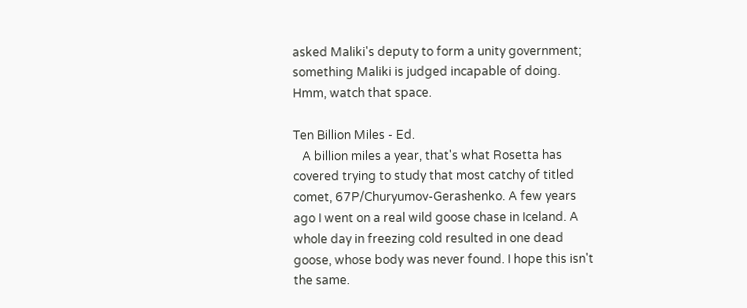asked Maliki's deputy to form a unity government; something Maliki is judged incapable of doing. Hmm, watch that space.

Ten Billion Miles - Ed.
   A billion miles a year, that's what Rosetta has covered trying to study that most catchy of titled comet, 67P/Churyumov-Gerashenko. A few years ago I went on a real wild goose chase in Iceland. A whole day in freezing cold resulted in one dead goose, whose body was never found. I hope this isn't the same.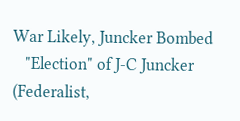War Likely, Juncker Bombed
   "Election" of J-C Juncker (Federalist,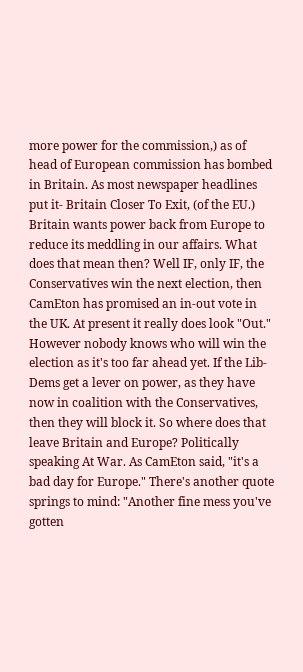more power for the commission,) as of head of European commission has bombed in Britain. As most newspaper headlines put it- Britain Closer To Exit, (of the EU.) Britain wants power back from Europe to reduce its meddling in our affairs. What does that mean then? Well IF, only IF, the Conservatives win the next election, then CamEton has promised an in-out vote in the UK. At present it really does look "Out." However nobody knows who will win the election as it's too far ahead yet. If the Lib-Dems get a lever on power, as they have now in coalition with the Conservatives, then they will block it. So where does that leave Britain and Europe? Politically speaking At War. As CamEton said, "it's a bad day for Europe." There's another quote springs to mind: "Another fine mess you've gotten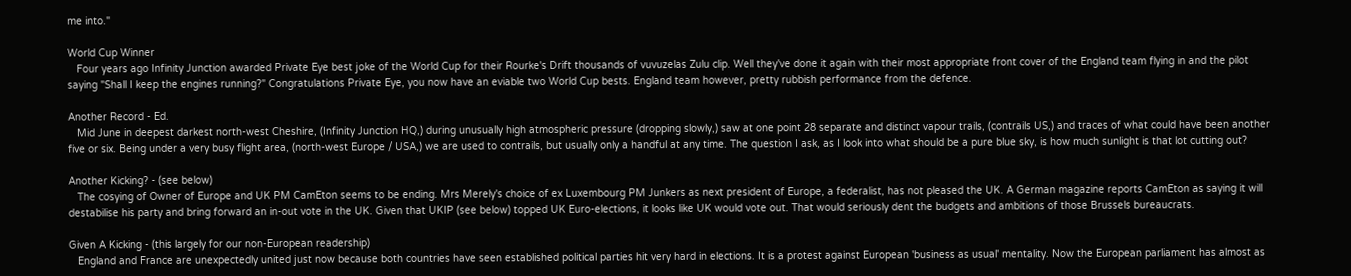me into."

World Cup Winner
   Four years ago Infinity Junction awarded Private Eye best joke of the World Cup for their Rourke's Drift thousands of vuvuzelas Zulu clip. Well they've done it again with their most appropriate front cover of the England team flying in and the pilot saying "Shall I keep the engines running?" Congratulations Private Eye, you now have an eviable two World Cup bests. England team however, pretty rubbish performance from the defence.

Another Record - Ed.
   Mid June in deepest darkest north-west Cheshire, (Infinity Junction HQ,) during unusually high atmospheric pressure (dropping slowly,) saw at one point 28 separate and distinct vapour trails, (contrails US,) and traces of what could have been another five or six. Being under a very busy flight area, (north-west Europe / USA,) we are used to contrails, but usually only a handful at any time. The question I ask, as I look into what should be a pure blue sky, is how much sunlight is that lot cutting out?

Another Kicking? - (see below)
   The cosying of Owner of Europe and UK PM CamEton seems to be ending. Mrs Merely's choice of ex Luxembourg PM Junkers as next president of Europe, a federalist, has not pleased the UK. A German magazine reports CamEton as saying it will destabilise his party and bring forward an in-out vote in the UK. Given that UKIP (see below) topped UK Euro-elections, it looks like UK would vote out. That would seriously dent the budgets and ambitions of those Brussels bureaucrats.

Given A Kicking - (this largely for our non-European readership)
   England and France are unexpectedly united just now because both countries have seen established political parties hit very hard in elections. It is a protest against European 'business as usual' mentality. Now the European parliament has almost as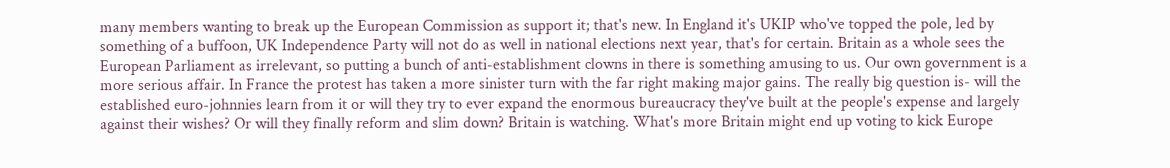many members wanting to break up the European Commission as support it; that's new. In England it's UKIP who've topped the pole, led by something of a buffoon, UK Independence Party will not do as well in national elections next year, that's for certain. Britain as a whole sees the European Parliament as irrelevant, so putting a bunch of anti-establishment clowns in there is something amusing to us. Our own government is a more serious affair. In France the protest has taken a more sinister turn with the far right making major gains. The really big question is- will the established euro-johnnies learn from it or will they try to ever expand the enormous bureaucracy they've built at the people's expense and largely against their wishes? Or will they finally reform and slim down? Britain is watching. What's more Britain might end up voting to kick Europe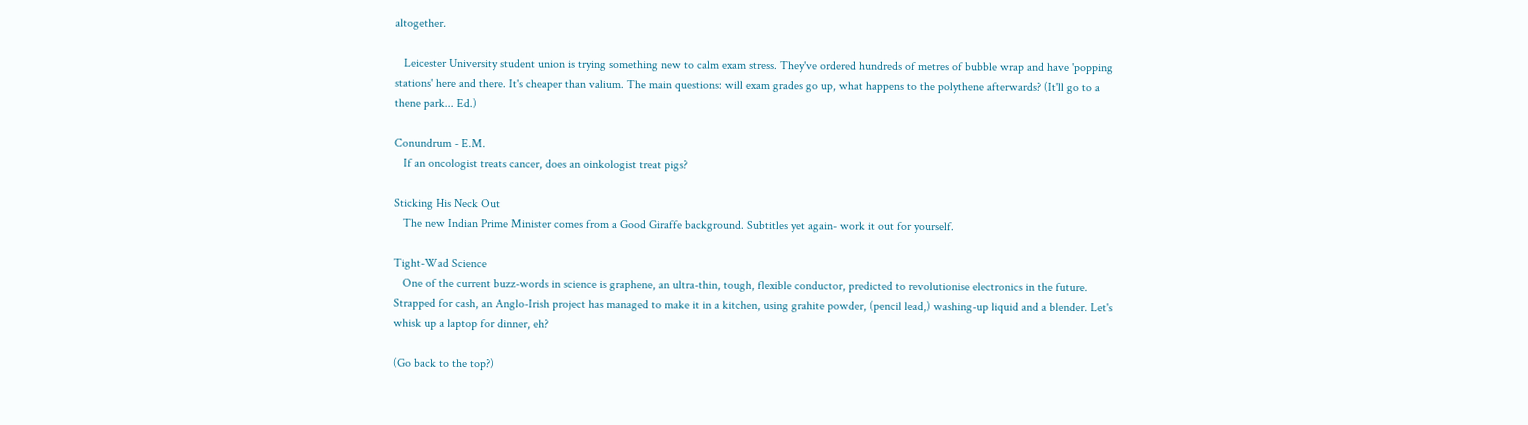altogether.

   Leicester University student union is trying something new to calm exam stress. They've ordered hundreds of metres of bubble wrap and have 'popping stations' here and there. It's cheaper than valium. The main questions: will exam grades go up, what happens to the polythene afterwards? (It'll go to a thene park... Ed.)

Conundrum - E.M.
   If an oncologist treats cancer, does an oinkologist treat pigs?

Sticking His Neck Out
   The new Indian Prime Minister comes from a Good Giraffe background. Subtitles yet again- work it out for yourself.

Tight-Wad Science
   One of the current buzz-words in science is graphene, an ultra-thin, tough, flexible conductor, predicted to revolutionise electronics in the future. Strapped for cash, an Anglo-Irish project has managed to make it in a kitchen, using grahite powder, (pencil lead,) washing-up liquid and a blender. Let's whisk up a laptop for dinner, eh?

(Go back to the top?)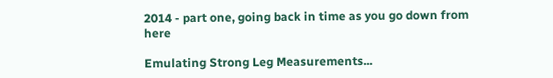2014 - part one, going back in time as you go down from here

Emulating Strong Leg Measurements...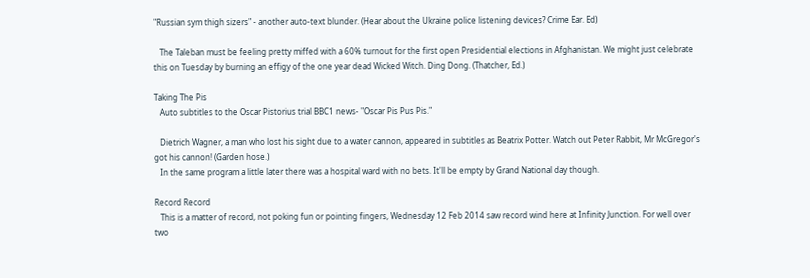"Russian sym thigh sizers" - another auto-text blunder. (Hear about the Ukraine police listening devices? Crime Ear. Ed)

   The Taleban must be feeling pretty miffed with a 60% turnout for the first open Presidential elections in Afghanistan. We might just celebrate this on Tuesday by burning an effigy of the one year dead Wicked Witch. Ding Dong. (Thatcher, Ed.)

Taking The Pis
   Auto subtitles to the Oscar Pistorius trial BBC1 news- "Oscar Pis Pus Pis."

   Dietrich Wagner, a man who lost his sight due to a water cannon, appeared in subtitles as Beatrix Potter. Watch out Peter Rabbit, Mr McGregor's got his cannon! (Garden hose.)
   In the same program a little later there was a hospital ward with no bets. It'll be empty by Grand National day though.

Record Record
   This is a matter of record, not poking fun or pointing fingers, Wednesday 12 Feb 2014 saw record wind here at Infinity Junction. For well over two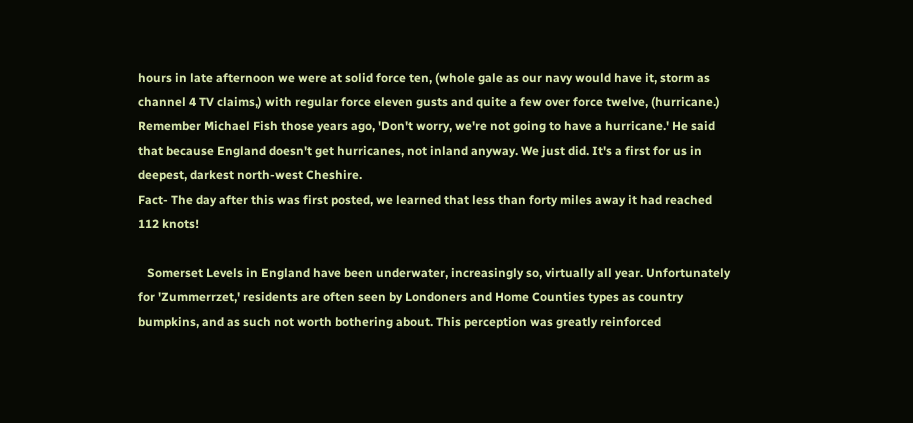hours in late afternoon we were at solid force ten, (whole gale as our navy would have it, storm as channel 4 TV claims,) with regular force eleven gusts and quite a few over force twelve, (hurricane.) Remember Michael Fish those years ago, 'Don't worry, we're not going to have a hurricane.' He said that because England doesn't get hurricanes, not inland anyway. We just did. It's a first for us in deepest, darkest north-west Cheshire.
Fact- The day after this was first posted, we learned that less than forty miles away it had reached 112 knots!

   Somerset Levels in England have been underwater, increasingly so, virtually all year. Unfortunately for 'Zummerrzet,' residents are often seen by Londoners and Home Counties types as country bumpkins, and as such not worth bothering about. This perception was greatly reinforced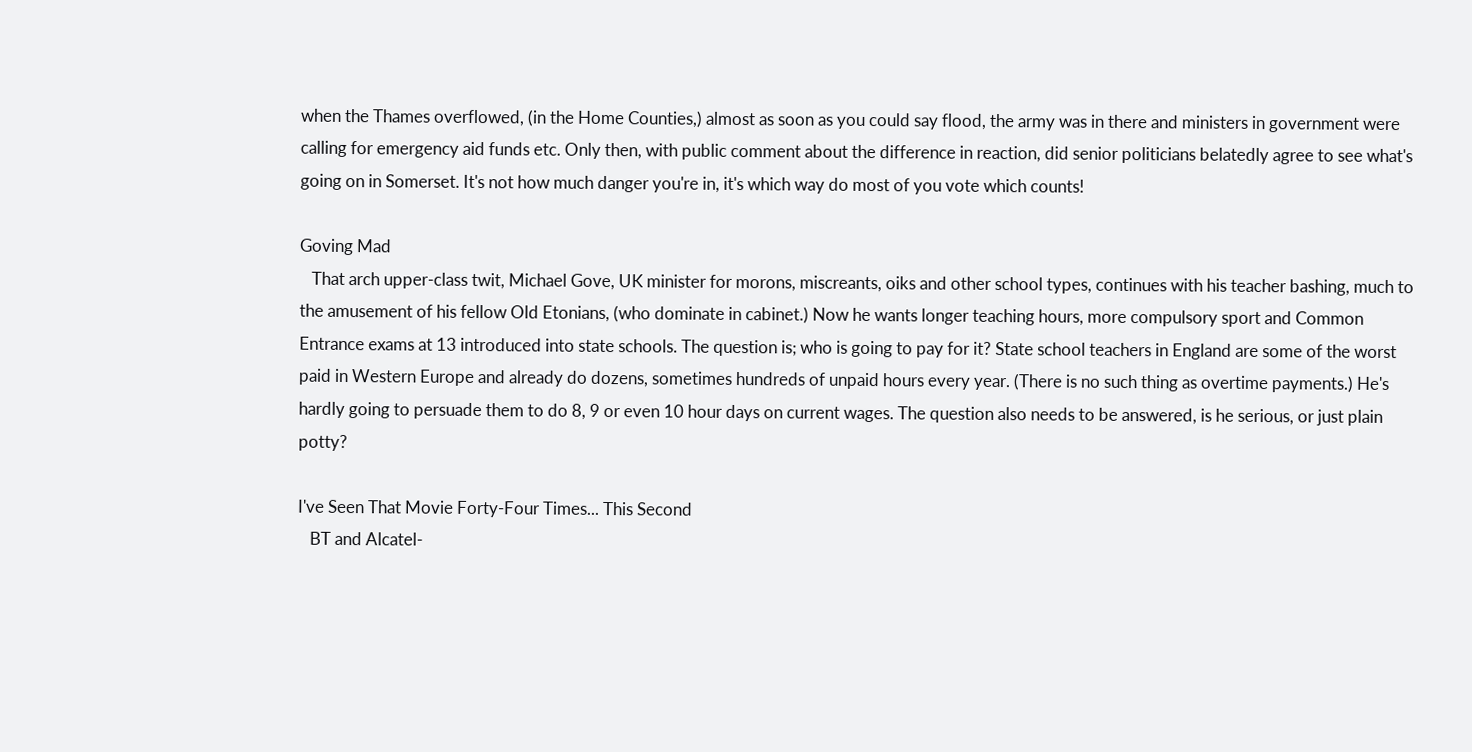when the Thames overflowed, (in the Home Counties,) almost as soon as you could say flood, the army was in there and ministers in government were calling for emergency aid funds etc. Only then, with public comment about the difference in reaction, did senior politicians belatedly agree to see what's going on in Somerset. It's not how much danger you're in, it's which way do most of you vote which counts!

Goving Mad
   That arch upper-class twit, Michael Gove, UK minister for morons, miscreants, oiks and other school types, continues with his teacher bashing, much to the amusement of his fellow Old Etonians, (who dominate in cabinet.) Now he wants longer teaching hours, more compulsory sport and Common Entrance exams at 13 introduced into state schools. The question is; who is going to pay for it? State school teachers in England are some of the worst paid in Western Europe and already do dozens, sometimes hundreds of unpaid hours every year. (There is no such thing as overtime payments.) He's hardly going to persuade them to do 8, 9 or even 10 hour days on current wages. The question also needs to be answered, is he serious, or just plain potty?

I've Seen That Movie Forty-Four Times... This Second
   BT and Alcatel-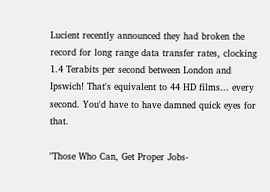Lucient recently announced they had broken the record for long range data transfer rates, clocking 1.4 Terabits per second between London and Ipswich! That's equivalent to 44 HD films... every second. You'd have to have damned quick eyes for that.

"Those Who Can, Get Proper Jobs-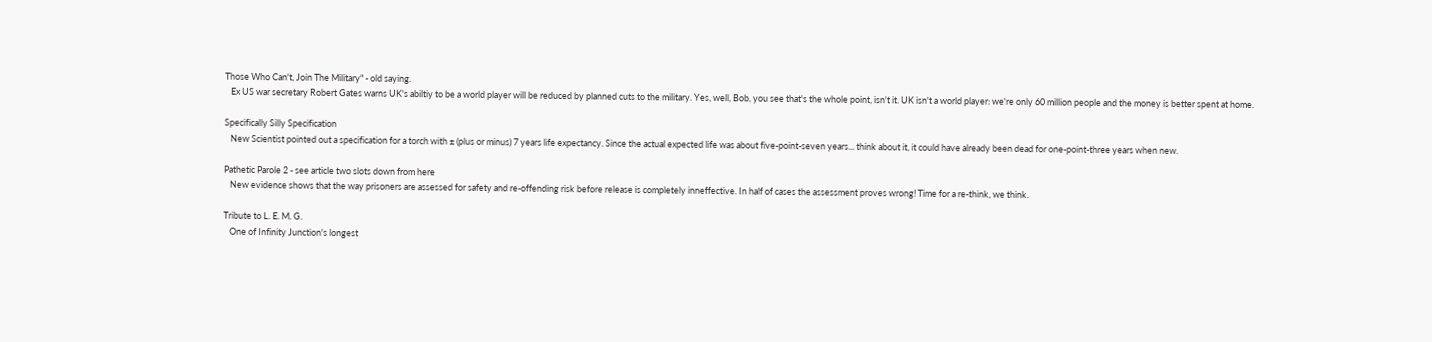Those Who Can't, Join The Military" - old saying.
   Ex US war secretary Robert Gates warns UK's abiltiy to be a world player will be reduced by planned cuts to the military. Yes, well, Bob, you see that's the whole point, isn't it. UK isn't a world player: we're only 60 million people and the money is better spent at home.

Specifically Silly Specification
   New Scientist pointed out a specification for a torch with ± (plus or minus) 7 years life expectancy. Since the actual expected life was about five-point-seven years... think about it, it could have already been dead for one-point-three years when new.

Pathetic Parole 2 - see article two slots down from here
   New evidence shows that the way prisoners are assessed for safety and re-offending risk before release is completely inneffective. In half of cases the assessment proves wrong! Time for a re-think, we think.

Tribute to L. E. M. G.
   One of Infinity Junction's longest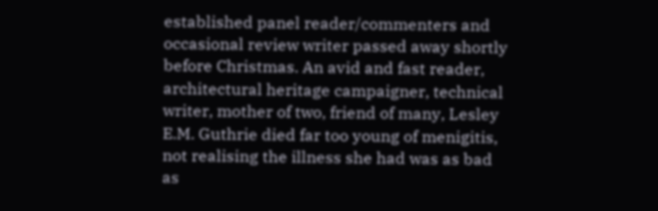established panel reader/commenters and occasional review writer passed away shortly before Christmas. An avid and fast reader, architectural heritage campaigner, technical writer, mother of two, friend of many, Lesley E.M. Guthrie died far too young of menigitis, not realising the illness she had was as bad as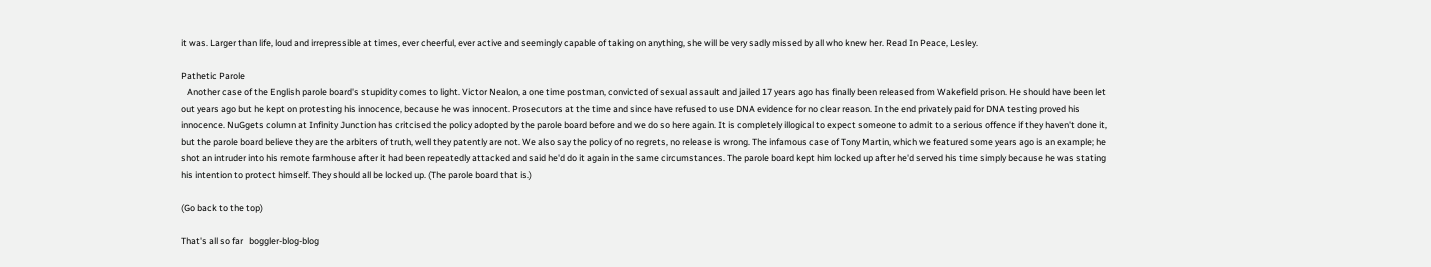it was. Larger than life, loud and irrepressible at times, ever cheerful, ever active and seemingly capable of taking on anything, she will be very sadly missed by all who knew her. Read In Peace, Lesley.

Pathetic Parole
   Another case of the English parole board's stupidity comes to light. Victor Nealon, a one time postman, convicted of sexual assault and jailed 17 years ago has finally been released from Wakefield prison. He should have been let out years ago but he kept on protesting his innocence, because he was innocent. Prosecutors at the time and since have refused to use DNA evidence for no clear reason. In the end privately paid for DNA testing proved his innocence. NuGgets column at Infinity Junction has critcised the policy adopted by the parole board before and we do so here again. It is completely illogical to expect someone to admit to a serious offence if they haven't done it, but the parole board believe they are the arbiters of truth, well they patently are not. We also say the policy of no regrets, no release is wrong. The infamous case of Tony Martin, which we featured some years ago is an example; he shot an intruder into his remote farmhouse after it had been repeatedly attacked and said he'd do it again in the same circumstances. The parole board kept him locked up after he'd served his time simply because he was stating his intention to protect himself. They should all be locked up. (The parole board that is.)

(Go back to the top)

That's all so far   boggler-blog-blog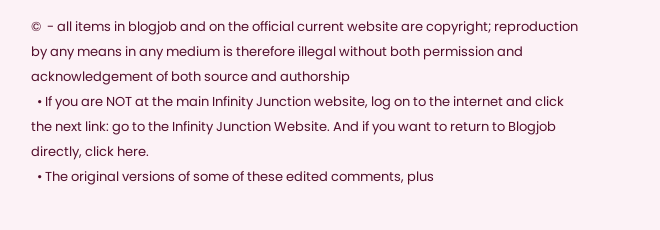©  - all items in blogjob and on the official current website are copyright; reproduction by any means in any medium is therefore illegal without both permission and acknowledgement of both source and authorship
  • If you are NOT at the main Infinity Junction website, log on to the internet and click the next link: go to the Infinity Junction Website. And if you want to return to Blogjob directly, click here.
  • The original versions of some of these edited comments, plus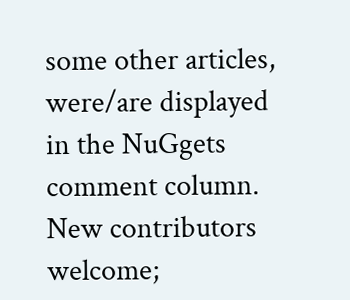some other articles, were/are displayed in the NuGgets comment column. New contributors welcome;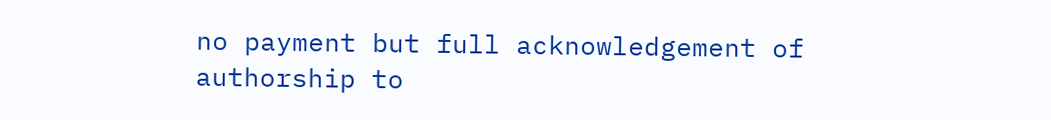no payment but full acknowledgement of authorship to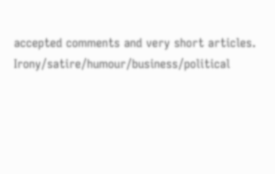accepted comments and very short articles. Irony/satire/humour/business/political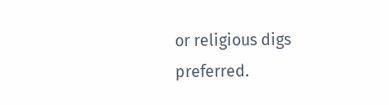or religious digs preferred.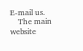E-mail us.
    The main website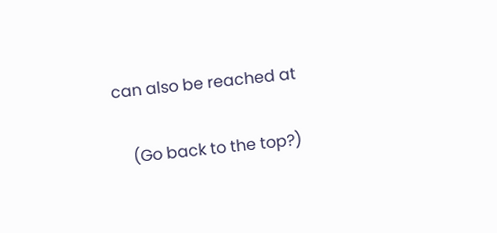can also be reached at

    (Go back to the top?)